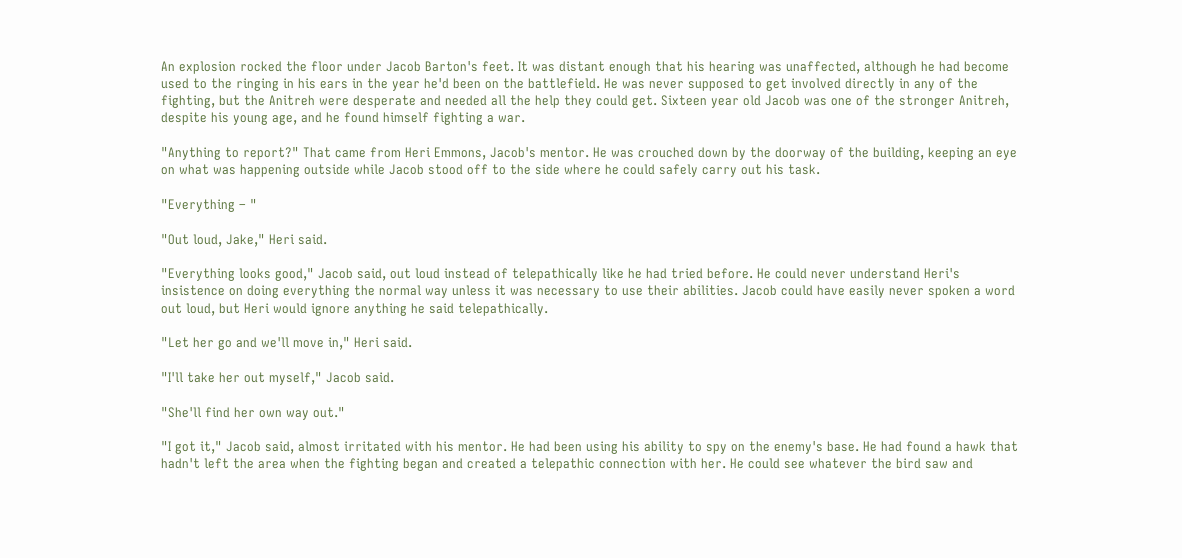An explosion rocked the floor under Jacob Barton's feet. It was distant enough that his hearing was unaffected, although he had become used to the ringing in his ears in the year he'd been on the battlefield. He was never supposed to get involved directly in any of the fighting, but the Anitreh were desperate and needed all the help they could get. Sixteen year old Jacob was one of the stronger Anitreh, despite his young age, and he found himself fighting a war.

"Anything to report?" That came from Heri Emmons, Jacob's mentor. He was crouched down by the doorway of the building, keeping an eye on what was happening outside while Jacob stood off to the side where he could safely carry out his task.

"Everything – "

"Out loud, Jake," Heri said.

"Everything looks good," Jacob said, out loud instead of telepathically like he had tried before. He could never understand Heri's insistence on doing everything the normal way unless it was necessary to use their abilities. Jacob could have easily never spoken a word out loud, but Heri would ignore anything he said telepathically.

"Let her go and we'll move in," Heri said.

"I'll take her out myself," Jacob said.

"She'll find her own way out."

"I got it," Jacob said, almost irritated with his mentor. He had been using his ability to spy on the enemy's base. He had found a hawk that hadn't left the area when the fighting began and created a telepathic connection with her. He could see whatever the bird saw and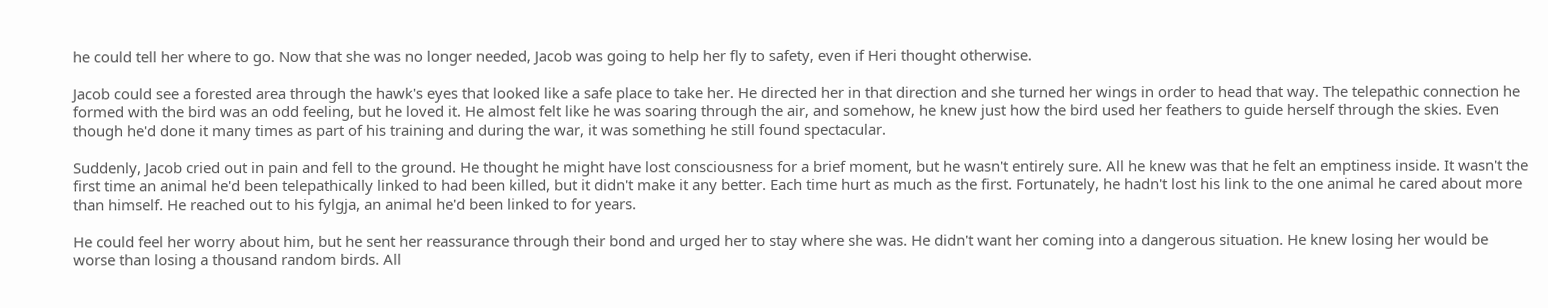he could tell her where to go. Now that she was no longer needed, Jacob was going to help her fly to safety, even if Heri thought otherwise.

Jacob could see a forested area through the hawk's eyes that looked like a safe place to take her. He directed her in that direction and she turned her wings in order to head that way. The telepathic connection he formed with the bird was an odd feeling, but he loved it. He almost felt like he was soaring through the air, and somehow, he knew just how the bird used her feathers to guide herself through the skies. Even though he'd done it many times as part of his training and during the war, it was something he still found spectacular.

Suddenly, Jacob cried out in pain and fell to the ground. He thought he might have lost consciousness for a brief moment, but he wasn't entirely sure. All he knew was that he felt an emptiness inside. It wasn't the first time an animal he'd been telepathically linked to had been killed, but it didn't make it any better. Each time hurt as much as the first. Fortunately, he hadn't lost his link to the one animal he cared about more than himself. He reached out to his fylgja, an animal he'd been linked to for years.

He could feel her worry about him, but he sent her reassurance through their bond and urged her to stay where she was. He didn't want her coming into a dangerous situation. He knew losing her would be worse than losing a thousand random birds. All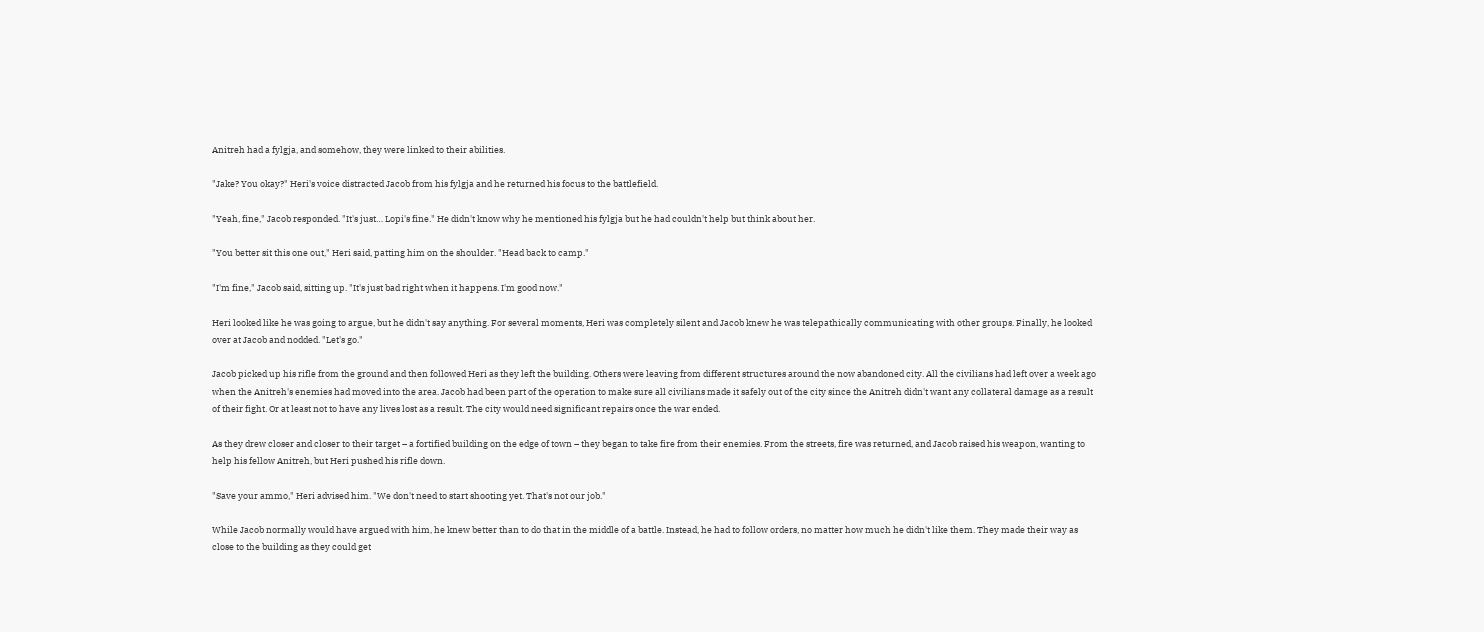Anitreh had a fylgja, and somehow, they were linked to their abilities.

"Jake? You okay?" Heri's voice distracted Jacob from his fylgja and he returned his focus to the battlefield.

"Yeah, fine," Jacob responded. "It's just… Lopi's fine." He didn't know why he mentioned his fylgja but he had couldn't help but think about her.

"You better sit this one out," Heri said, patting him on the shoulder. "Head back to camp."

"I'm fine," Jacob said, sitting up. "It's just bad right when it happens. I'm good now."

Heri looked like he was going to argue, but he didn't say anything. For several moments, Heri was completely silent and Jacob knew he was telepathically communicating with other groups. Finally, he looked over at Jacob and nodded. "Let's go."

Jacob picked up his rifle from the ground and then followed Heri as they left the building. Others were leaving from different structures around the now abandoned city. All the civilians had left over a week ago when the Anitreh's enemies had moved into the area. Jacob had been part of the operation to make sure all civilians made it safely out of the city since the Anitreh didn't want any collateral damage as a result of their fight. Or at least not to have any lives lost as a result. The city would need significant repairs once the war ended.

As they drew closer and closer to their target – a fortified building on the edge of town – they began to take fire from their enemies. From the streets, fire was returned, and Jacob raised his weapon, wanting to help his fellow Anitreh, but Heri pushed his rifle down.

"Save your ammo," Heri advised him. "We don't need to start shooting yet. That's not our job."

While Jacob normally would have argued with him, he knew better than to do that in the middle of a battle. Instead, he had to follow orders, no matter how much he didn't like them. They made their way as close to the building as they could get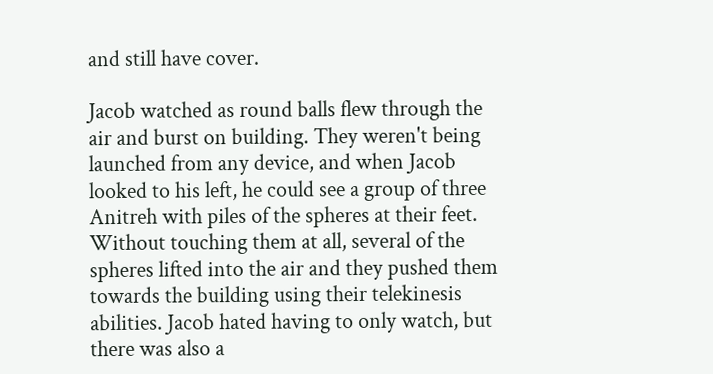and still have cover.

Jacob watched as round balls flew through the air and burst on building. They weren't being launched from any device, and when Jacob looked to his left, he could see a group of three Anitreh with piles of the spheres at their feet. Without touching them at all, several of the spheres lifted into the air and they pushed them towards the building using their telekinesis abilities. Jacob hated having to only watch, but there was also a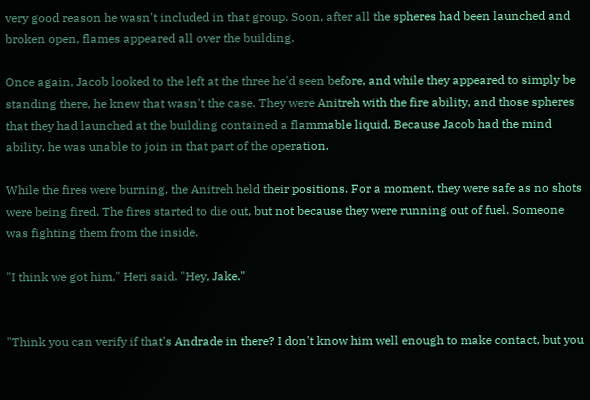very good reason he wasn't included in that group. Soon, after all the spheres had been launched and broken open, flames appeared all over the building.

Once again, Jacob looked to the left at the three he'd seen before, and while they appeared to simply be standing there, he knew that wasn't the case. They were Anitreh with the fire ability, and those spheres that they had launched at the building contained a flammable liquid. Because Jacob had the mind ability, he was unable to join in that part of the operation.

While the fires were burning, the Anitreh held their positions. For a moment, they were safe as no shots were being fired. The fires started to die out, but not because they were running out of fuel. Someone was fighting them from the inside.

"I think we got him," Heri said. "Hey, Jake."


"Think you can verify if that's Andrade in there? I don't know him well enough to make contact, but you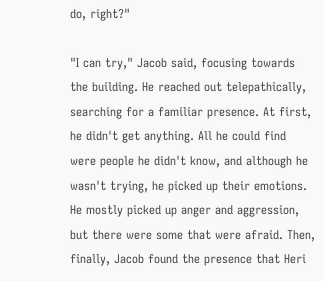do, right?"

"I can try," Jacob said, focusing towards the building. He reached out telepathically, searching for a familiar presence. At first, he didn't get anything. All he could find were people he didn't know, and although he wasn't trying, he picked up their emotions. He mostly picked up anger and aggression, but there were some that were afraid. Then, finally, Jacob found the presence that Heri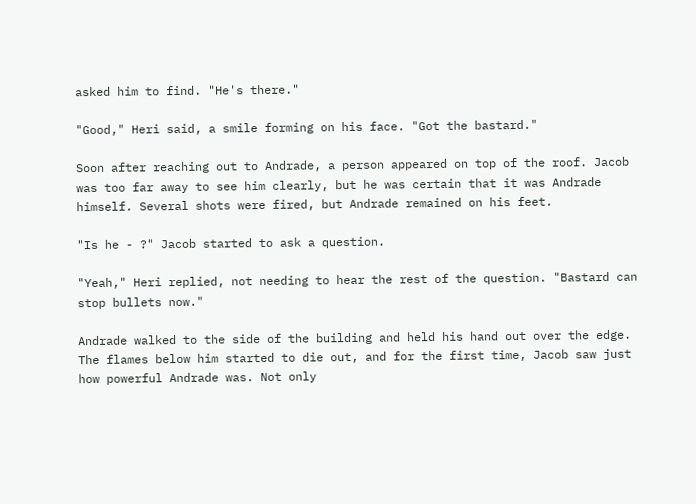asked him to find. "He's there."

"Good," Heri said, a smile forming on his face. "Got the bastard."

Soon after reaching out to Andrade, a person appeared on top of the roof. Jacob was too far away to see him clearly, but he was certain that it was Andrade himself. Several shots were fired, but Andrade remained on his feet.

"Is he - ?" Jacob started to ask a question.

"Yeah," Heri replied, not needing to hear the rest of the question. "Bastard can stop bullets now."

Andrade walked to the side of the building and held his hand out over the edge. The flames below him started to die out, and for the first time, Jacob saw just how powerful Andrade was. Not only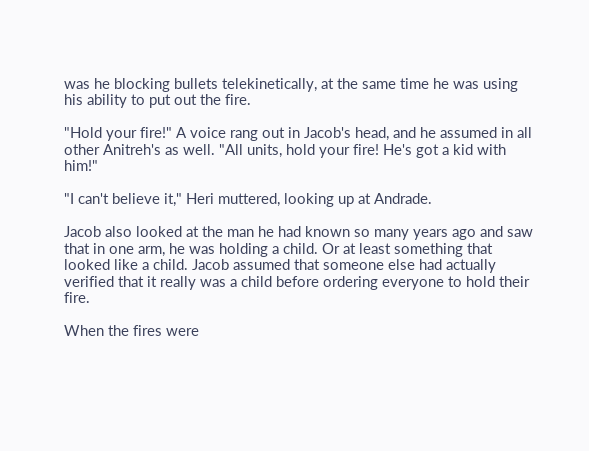was he blocking bullets telekinetically, at the same time he was using his ability to put out the fire.

"Hold your fire!" A voice rang out in Jacob's head, and he assumed in all other Anitreh's as well. "All units, hold your fire! He's got a kid with him!"

"I can't believe it," Heri muttered, looking up at Andrade.

Jacob also looked at the man he had known so many years ago and saw that in one arm, he was holding a child. Or at least something that looked like a child. Jacob assumed that someone else had actually verified that it really was a child before ordering everyone to hold their fire.

When the fires were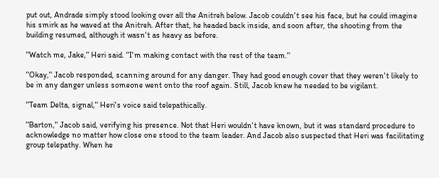put out, Andrade simply stood looking over all the Anitreh below. Jacob couldn't see his face, but he could imagine his smirk as he waved at the Anitreh. After that, he headed back inside, and soon after, the shooting from the building resumed, although it wasn't as heavy as before.

"Watch me, Jake," Heri said. "I'm making contact with the rest of the team."

"Okay," Jacob responded, scanning around for any danger. They had good enough cover that they weren't likely to be in any danger unless someone went onto the roof again. Still, Jacob knew he needed to be vigilant.

"Team Delta, signal," Heri's voice said telepathically.

"Barton," Jacob said, verifying his presence. Not that Heri wouldn't have known, but it was standard procedure to acknowledge no matter how close one stood to the team leader. And Jacob also suspected that Heri was facilitating group telepathy. When he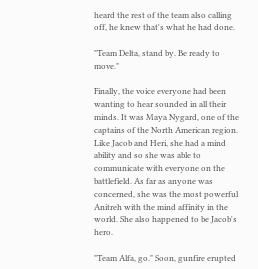heard the rest of the team also calling off, he knew that's what he had done.

"Team Delta, stand by. Be ready to move."

Finally, the voice everyone had been wanting to hear sounded in all their minds. It was Maya Nygard, one of the captains of the North American region. Like Jacob and Heri, she had a mind ability and so she was able to communicate with everyone on the battlefield. As far as anyone was concerned, she was the most powerful Anitreh with the mind affinity in the world. She also happened to be Jacob's hero.

"Team Alfa, go." Soon, gunfire erupted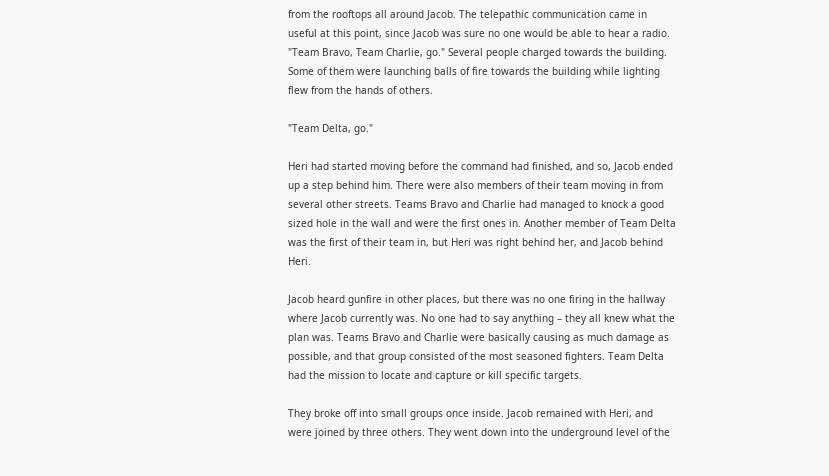from the rooftops all around Jacob. The telepathic communication came in useful at this point, since Jacob was sure no one would be able to hear a radio. "Team Bravo, Team Charlie, go." Several people charged towards the building. Some of them were launching balls of fire towards the building while lighting flew from the hands of others.

"Team Delta, go."

Heri had started moving before the command had finished, and so, Jacob ended up a step behind him. There were also members of their team moving in from several other streets. Teams Bravo and Charlie had managed to knock a good sized hole in the wall and were the first ones in. Another member of Team Delta was the first of their team in, but Heri was right behind her, and Jacob behind Heri.

Jacob heard gunfire in other places, but there was no one firing in the hallway where Jacob currently was. No one had to say anything – they all knew what the plan was. Teams Bravo and Charlie were basically causing as much damage as possible, and that group consisted of the most seasoned fighters. Team Delta had the mission to locate and capture or kill specific targets.

They broke off into small groups once inside. Jacob remained with Heri, and were joined by three others. They went down into the underground level of the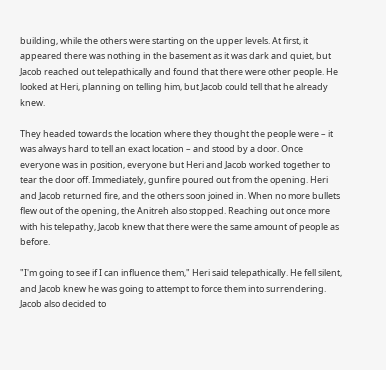building, while the others were starting on the upper levels. At first, it appeared there was nothing in the basement as it was dark and quiet, but Jacob reached out telepathically and found that there were other people. He looked at Heri, planning on telling him, but Jacob could tell that he already knew.

They headed towards the location where they thought the people were – it was always hard to tell an exact location – and stood by a door. Once everyone was in position, everyone but Heri and Jacob worked together to tear the door off. Immediately, gunfire poured out from the opening. Heri and Jacob returned fire, and the others soon joined in. When no more bullets flew out of the opening, the Anitreh also stopped. Reaching out once more with his telepathy, Jacob knew that there were the same amount of people as before.

"I'm going to see if I can influence them," Heri said telepathically. He fell silent, and Jacob knew he was going to attempt to force them into surrendering. Jacob also decided to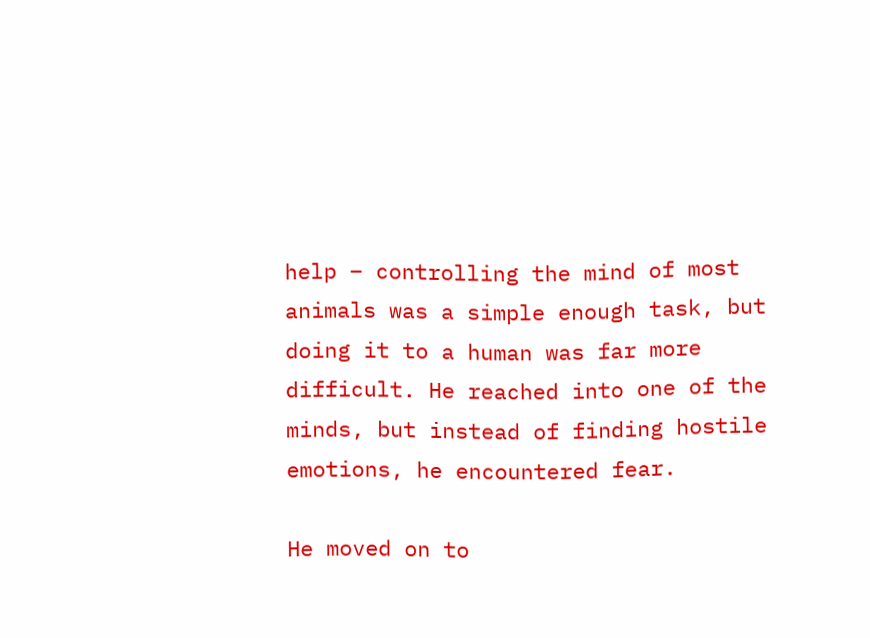help – controlling the mind of most animals was a simple enough task, but doing it to a human was far more difficult. He reached into one of the minds, but instead of finding hostile emotions, he encountered fear.

He moved on to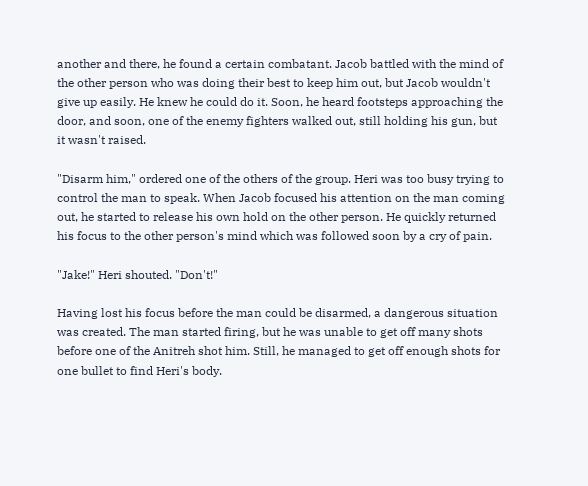another and there, he found a certain combatant. Jacob battled with the mind of the other person who was doing their best to keep him out, but Jacob wouldn't give up easily. He knew he could do it. Soon, he heard footsteps approaching the door, and soon, one of the enemy fighters walked out, still holding his gun, but it wasn't raised.

"Disarm him," ordered one of the others of the group. Heri was too busy trying to control the man to speak. When Jacob focused his attention on the man coming out, he started to release his own hold on the other person. He quickly returned his focus to the other person's mind which was followed soon by a cry of pain.

"Jake!" Heri shouted. "Don't!"

Having lost his focus before the man could be disarmed, a dangerous situation was created. The man started firing, but he was unable to get off many shots before one of the Anitreh shot him. Still, he managed to get off enough shots for one bullet to find Heri's body.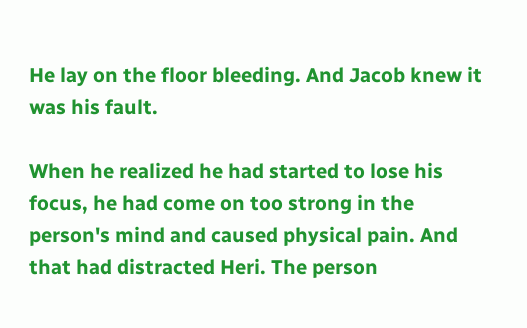He lay on the floor bleeding. And Jacob knew it was his fault.

When he realized he had started to lose his focus, he had come on too strong in the person's mind and caused physical pain. And that had distracted Heri. The person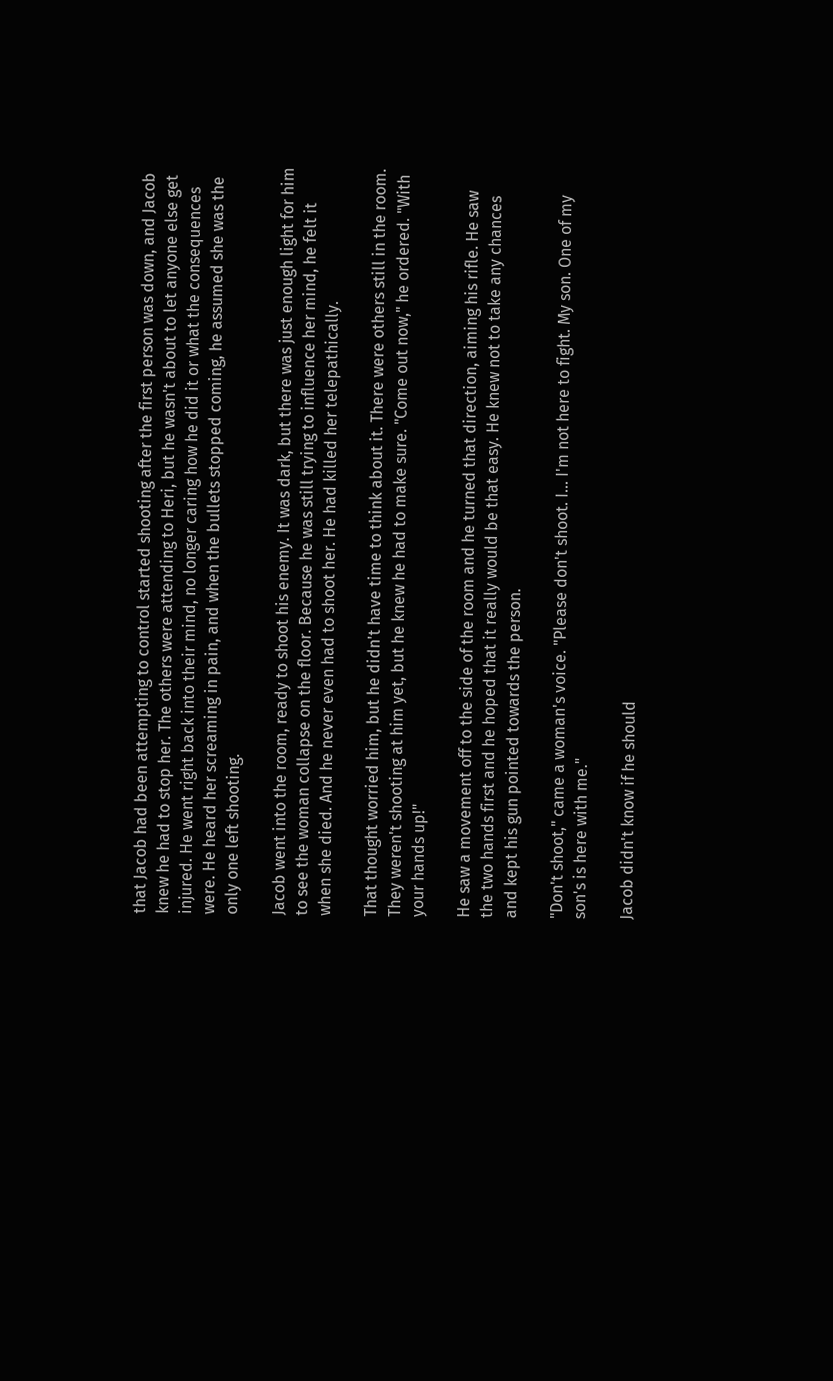that Jacob had been attempting to control started shooting after the first person was down, and Jacob knew he had to stop her. The others were attending to Heri, but he wasn't about to let anyone else get injured. He went right back into their mind, no longer caring how he did it or what the consequences were. He heard her screaming in pain, and when the bullets stopped coming, he assumed she was the only one left shooting.

Jacob went into the room, ready to shoot his enemy. It was dark, but there was just enough light for him to see the woman collapse on the floor. Because he was still trying to influence her mind, he felt it when she died. And he never even had to shoot her. He had killed her telepathically.

That thought worried him, but he didn't have time to think about it. There were others still in the room. They weren't shooting at him yet, but he knew he had to make sure. "Come out now," he ordered. "With your hands up!"

He saw a movement off to the side of the room and he turned that direction, aiming his rifle. He saw the two hands first and he hoped that it really would be that easy. He knew not to take any chances and kept his gun pointed towards the person.

"Don't shoot," came a woman's voice. "Please don't shoot. I… I'm not here to fight. My son. One of my son's is here with me."

Jacob didn't know if he should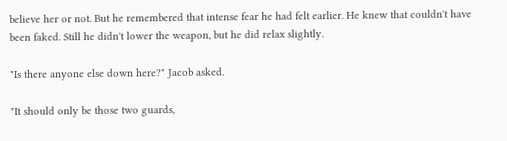believe her or not. But he remembered that intense fear he had felt earlier. He knew that couldn't have been faked. Still he didn't lower the weapon, but he did relax slightly.

"Is there anyone else down here?" Jacob asked.

"It should only be those two guards,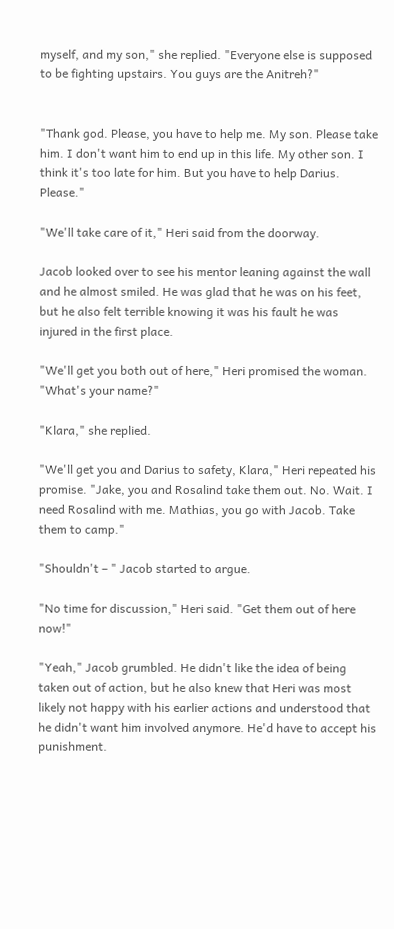myself, and my son," she replied. "Everyone else is supposed to be fighting upstairs. You guys are the Anitreh?"


"Thank god. Please, you have to help me. My son. Please take him. I don't want him to end up in this life. My other son. I think it's too late for him. But you have to help Darius. Please."

"We'll take care of it," Heri said from the doorway.

Jacob looked over to see his mentor leaning against the wall and he almost smiled. He was glad that he was on his feet, but he also felt terrible knowing it was his fault he was injured in the first place.

"We'll get you both out of here," Heri promised the woman. "What's your name?"

"Klara," she replied.

"We'll get you and Darius to safety, Klara," Heri repeated his promise. "Jake, you and Rosalind take them out. No. Wait. I need Rosalind with me. Mathias, you go with Jacob. Take them to camp."

"Shouldn't – " Jacob started to argue.

"No time for discussion," Heri said. "Get them out of here now!"

"Yeah," Jacob grumbled. He didn't like the idea of being taken out of action, but he also knew that Heri was most likely not happy with his earlier actions and understood that he didn't want him involved anymore. He'd have to accept his punishment.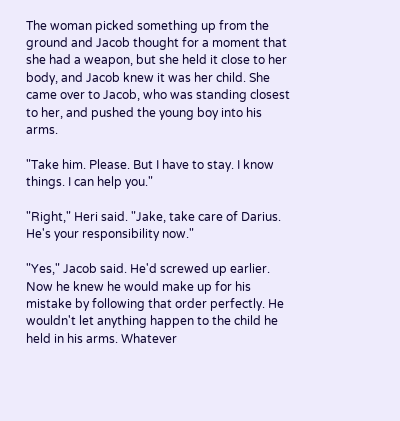The woman picked something up from the ground and Jacob thought for a moment that she had a weapon, but she held it close to her body, and Jacob knew it was her child. She came over to Jacob, who was standing closest to her, and pushed the young boy into his arms.

"Take him. Please. But I have to stay. I know things. I can help you."

"Right," Heri said. "Jake, take care of Darius. He's your responsibility now."

"Yes," Jacob said. He'd screwed up earlier. Now he knew he would make up for his mistake by following that order perfectly. He wouldn't let anything happen to the child he held in his arms. Whatever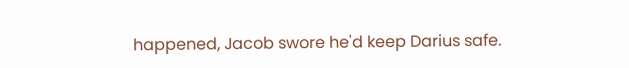happened, Jacob swore he'd keep Darius safe.